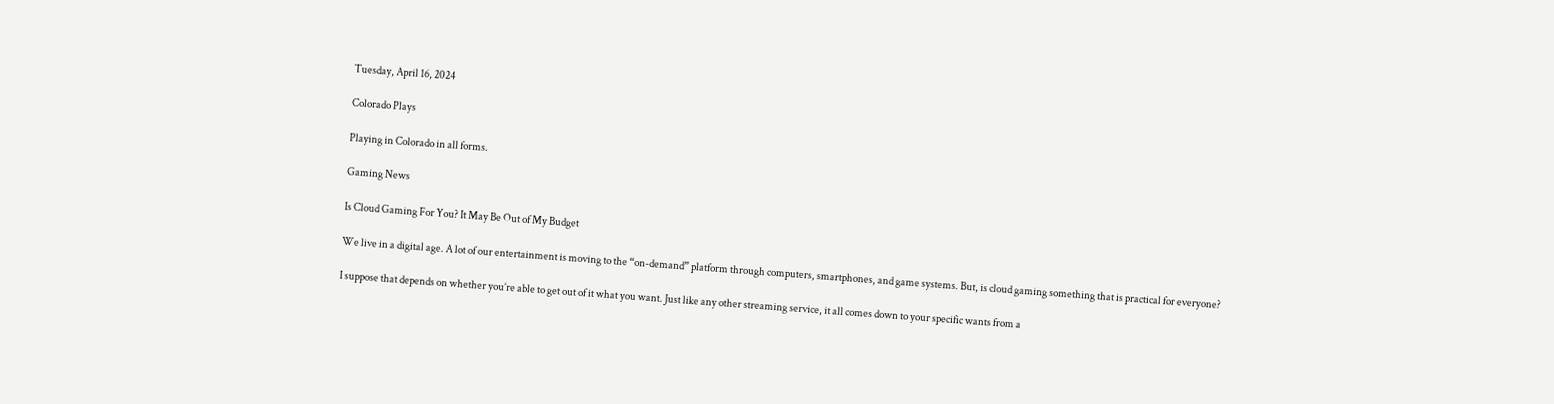Tuesday, April 16, 2024

Colorado Plays

Playing in Colorado in all forms.

Gaming News

Is Cloud Gaming For You? It May Be Out of My Budget

We live in a digital age. A lot of our entertainment is moving to the “on-demand” platform through computers, smartphones, and game systems. But, is cloud gaming something that is practical for everyone?

I suppose that depends on whether you’re able to get out of it what you want. Just like any other streaming service, it all comes down to your specific wants from a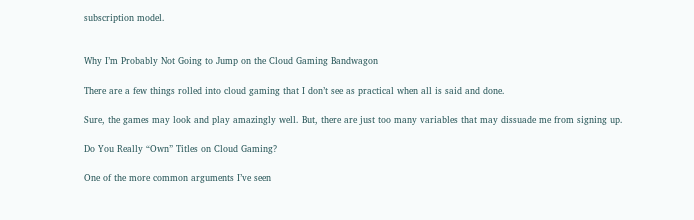subscription model.


Why I’m Probably Not Going to Jump on the Cloud Gaming Bandwagon

There are a few things rolled into cloud gaming that I don’t see as practical when all is said and done.

Sure, the games may look and play amazingly well. But, there are just too many variables that may dissuade me from signing up.

Do You Really “Own” Titles on Cloud Gaming?

One of the more common arguments I’ve seen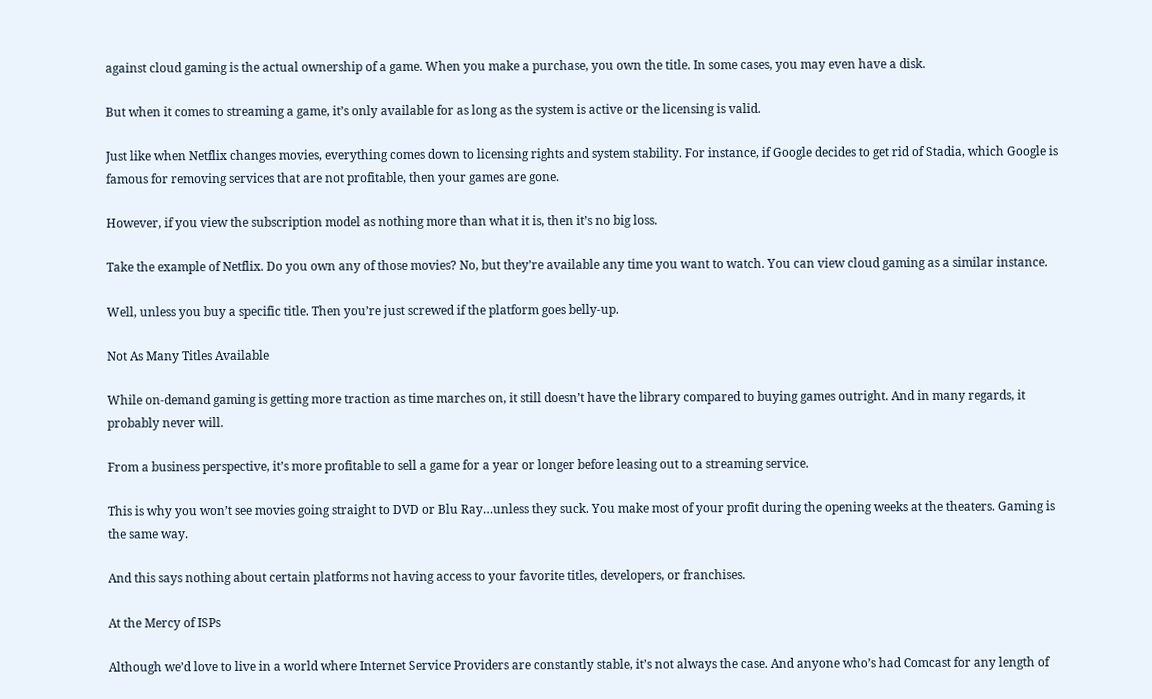against cloud gaming is the actual ownership of a game. When you make a purchase, you own the title. In some cases, you may even have a disk.

But when it comes to streaming a game, it’s only available for as long as the system is active or the licensing is valid.

Just like when Netflix changes movies, everything comes down to licensing rights and system stability. For instance, if Google decides to get rid of Stadia, which Google is famous for removing services that are not profitable, then your games are gone.

However, if you view the subscription model as nothing more than what it is, then it’s no big loss.

Take the example of Netflix. Do you own any of those movies? No, but they’re available any time you want to watch. You can view cloud gaming as a similar instance.

Well, unless you buy a specific title. Then you’re just screwed if the platform goes belly-up.

Not As Many Titles Available

While on-demand gaming is getting more traction as time marches on, it still doesn’t have the library compared to buying games outright. And in many regards, it probably never will.

From a business perspective, it’s more profitable to sell a game for a year or longer before leasing out to a streaming service.

This is why you won’t see movies going straight to DVD or Blu Ray…unless they suck. You make most of your profit during the opening weeks at the theaters. Gaming is the same way.

And this says nothing about certain platforms not having access to your favorite titles, developers, or franchises.

At the Mercy of ISPs

Although we’d love to live in a world where Internet Service Providers are constantly stable, it’s not always the case. And anyone who’s had Comcast for any length of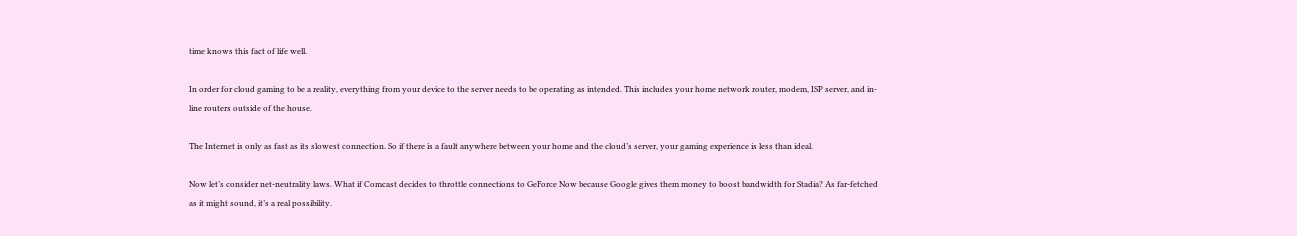time knows this fact of life well.

In order for cloud gaming to be a reality, everything from your device to the server needs to be operating as intended. This includes your home network router, modem, ISP server, and in-line routers outside of the house.

The Internet is only as fast as its slowest connection. So if there is a fault anywhere between your home and the cloud’s server, your gaming experience is less than ideal.

Now let’s consider net-neutrality laws. What if Comcast decides to throttle connections to GeForce Now because Google gives them money to boost bandwidth for Stadia? As far-fetched as it might sound, it’s a real possibility.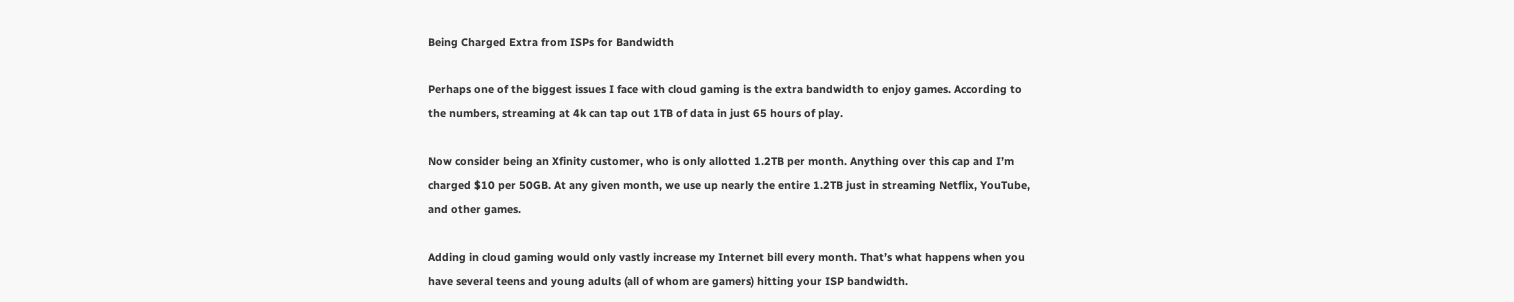Being Charged Extra from ISPs for Bandwidth

Perhaps one of the biggest issues I face with cloud gaming is the extra bandwidth to enjoy games. According to the numbers, streaming at 4k can tap out 1TB of data in just 65 hours of play.

Now consider being an Xfinity customer, who is only allotted 1.2TB per month. Anything over this cap and I’m charged $10 per 50GB. At any given month, we use up nearly the entire 1.2TB just in streaming Netflix, YouTube, and other games.

Adding in cloud gaming would only vastly increase my Internet bill every month. That’s what happens when you have several teens and young adults (all of whom are gamers) hitting your ISP bandwidth.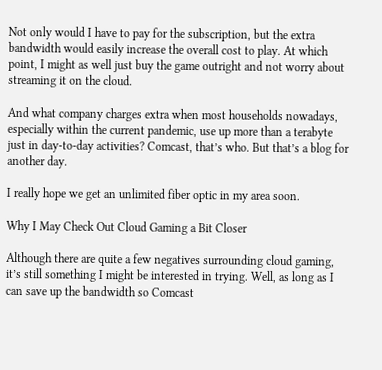Not only would I have to pay for the subscription, but the extra bandwidth would easily increase the overall cost to play. At which point, I might as well just buy the game outright and not worry about streaming it on the cloud.

And what company charges extra when most households nowadays, especially within the current pandemic, use up more than a terabyte just in day-to-day activities? Comcast, that’s who. But that’s a blog for another day.

I really hope we get an unlimited fiber optic in my area soon.

Why I May Check Out Cloud Gaming a Bit Closer

Although there are quite a few negatives surrounding cloud gaming, it’s still something I might be interested in trying. Well, as long as I can save up the bandwidth so Comcast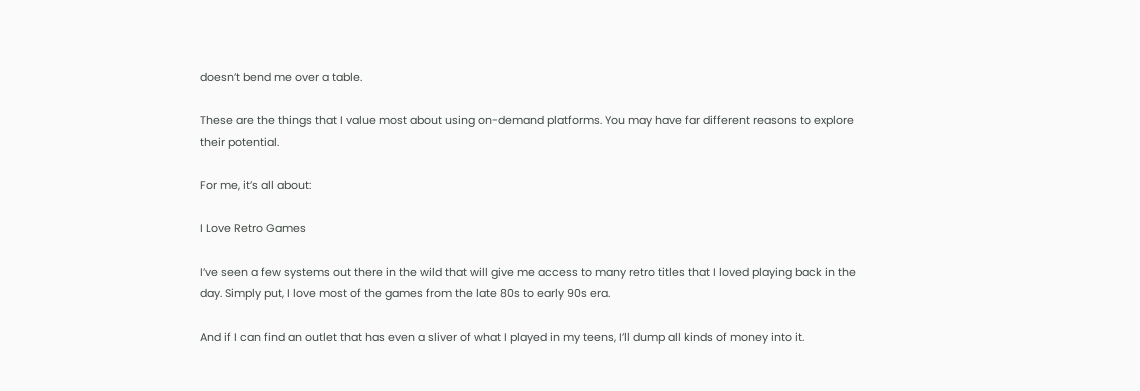doesn’t bend me over a table.

These are the things that I value most about using on-demand platforms. You may have far different reasons to explore their potential.

For me, it’s all about:

I Love Retro Games

I’ve seen a few systems out there in the wild that will give me access to many retro titles that I loved playing back in the day. Simply put, I love most of the games from the late 80s to early 90s era.

And if I can find an outlet that has even a sliver of what I played in my teens, I’ll dump all kinds of money into it.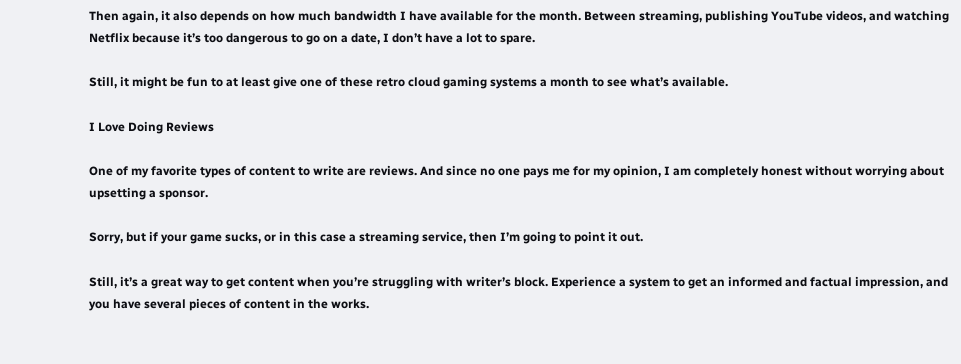Then again, it also depends on how much bandwidth I have available for the month. Between streaming, publishing YouTube videos, and watching Netflix because it’s too dangerous to go on a date, I don’t have a lot to spare.

Still, it might be fun to at least give one of these retro cloud gaming systems a month to see what’s available.

I Love Doing Reviews

One of my favorite types of content to write are reviews. And since no one pays me for my opinion, I am completely honest without worrying about upsetting a sponsor.

Sorry, but if your game sucks, or in this case a streaming service, then I’m going to point it out.

Still, it’s a great way to get content when you’re struggling with writer’s block. Experience a system to get an informed and factual impression, and you have several pieces of content in the works.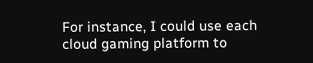For instance, I could use each cloud gaming platform to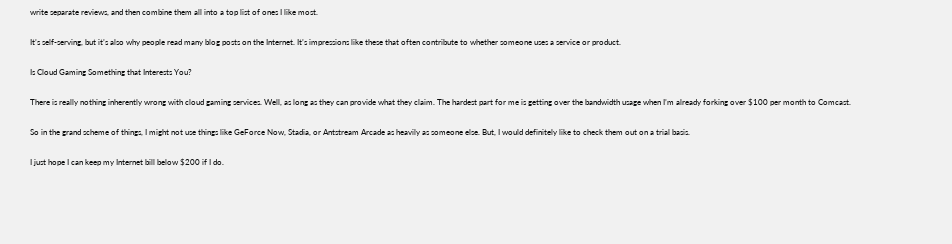write separate reviews, and then combine them all into a top list of ones I like most.

It’s self-serving, but it’s also why people read many blog posts on the Internet. It’s impressions like these that often contribute to whether someone uses a service or product.

Is Cloud Gaming Something that Interests You?

There is really nothing inherently wrong with cloud gaming services. Well, as long as they can provide what they claim. The hardest part for me is getting over the bandwidth usage when I’m already forking over $100 per month to Comcast.

So in the grand scheme of things, I might not use things like GeForce Now, Stadia, or Antstream Arcade as heavily as someone else. But, I would definitely like to check them out on a trial basis.

I just hope I can keep my Internet bill below $200 if I do.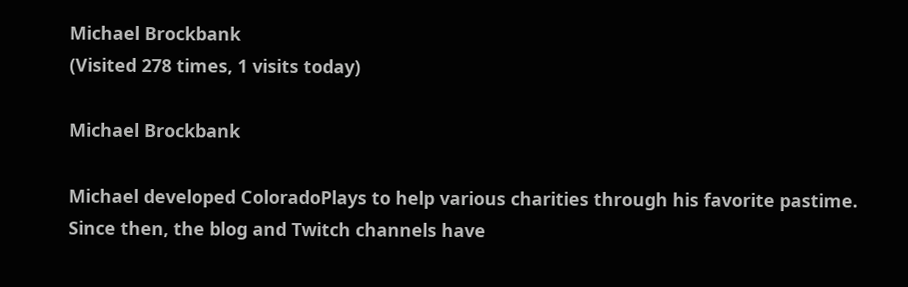Michael Brockbank
(Visited 278 times, 1 visits today)

Michael Brockbank

Michael developed ColoradoPlays to help various charities through his favorite pastime. Since then, the blog and Twitch channels have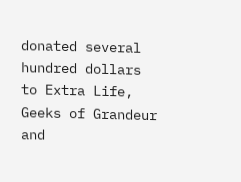donated several hundred dollars to Extra Life, Geeks of Grandeur and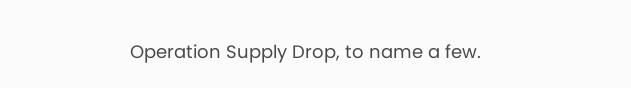Operation Supply Drop, to name a few.